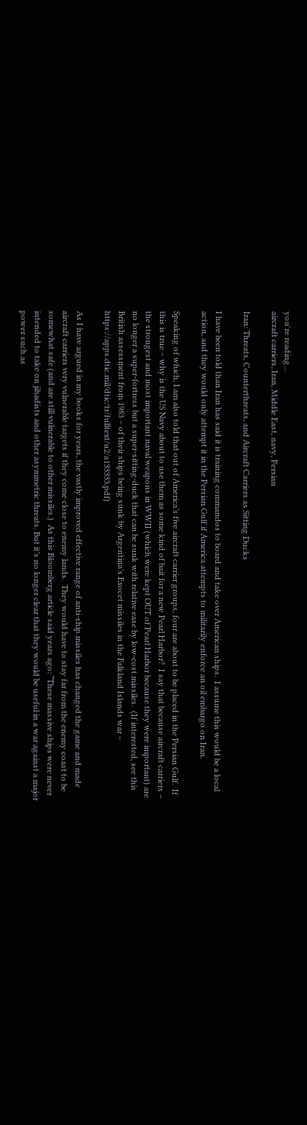you're reading...
aircraft carriers, Iran, Middle East, navy, Persian

Iran: Threats, Counterthreats, and Aircraft Carriers as Sitting Ducks

I have been told than Iran has said it is training commandos to board and take over American ships.  I assume this would be a local action, and they would only attempt it in the Persian Gulf if America attempts to militarily enforce an oil embargo on Iran.

Speaking of which, I am also told that out of America’s five aircraft carrier groups, four are about to be placed in the Persian Gulf.  If this is true – why is the US Navy about to use them as some kind of bait for a new Pearl Harbor?  I say that because aircraft carriers – the strongest and most important naval weapons in WWII (which were kept OUT of Pearl Harbor because they were important) are no longer a super-fortress but a super-sitting-duck that can be sunk with relative ease by low-cost missiles.  (If interested, see this British assessment from 1983 – of their ships being sunk by Argentina’s Exocet missiles in the Falkland Islands war – https://apps.dtic.mil/dtic/tr/fulltext/u2/a133333.pdf)

As I have argued in my books for years, the vastly improved effective range of anti-ship missiles has changed the game and made aircraft carriers very vulnerable targets if they come close to enemy lands.  They would have to stay far from the enemy coast to be somewhat safe (and are still vulnerable to other missiles.)  As this Bloomberg article said years ago: “These massive ships were never intended to take on jihadists and other asymmetric threats. But it’s no longer clear that they would be useful in a war against a major power such as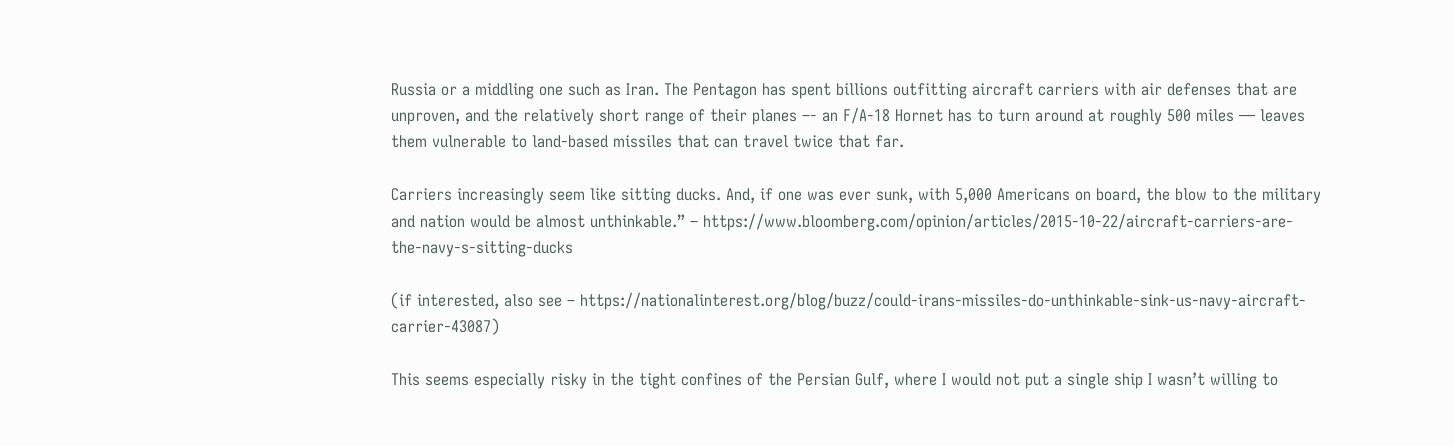Russia or a middling one such as Iran. The Pentagon has spent billions outfitting aircraft carriers with air defenses that are unproven, and the relatively short range of their planes –- an F/A-18 Hornet has to turn around at roughly 500 miles — leaves them vulnerable to land-based missiles that can travel twice that far.

Carriers increasingly seem like sitting ducks. And, if one was ever sunk, with 5,000 Americans on board, the blow to the military and nation would be almost unthinkable.” – https://www.bloomberg.com/opinion/articles/2015-10-22/aircraft-carriers-are-the-navy-s-sitting-ducks

(if interested, also see – https://nationalinterest.org/blog/buzz/could-irans-missiles-do-unthinkable-sink-us-navy-aircraft-carrier-43087)

This seems especially risky in the tight confines of the Persian Gulf, where I would not put a single ship I wasn’t willing to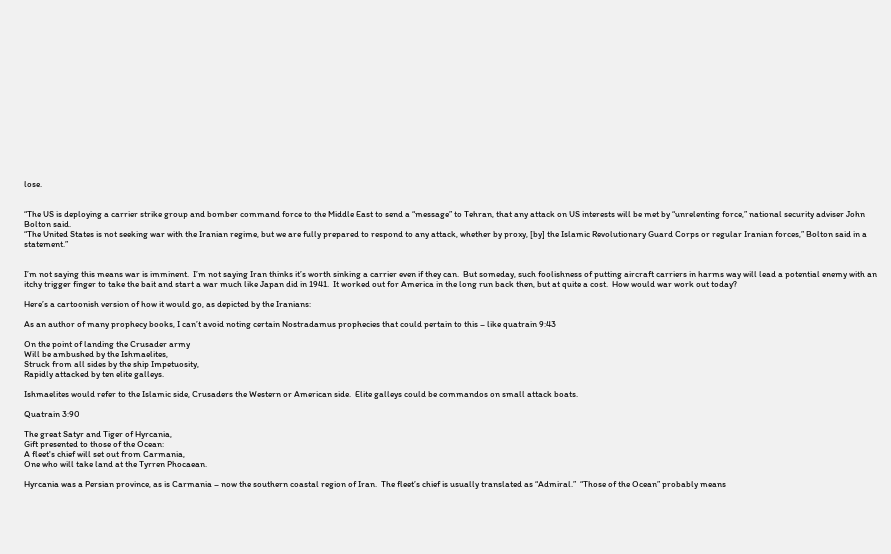lose.


“The US is deploying a carrier strike group and bomber command force to the Middle East to send a “message” to Tehran, that any attack on US interests will be met by “unrelenting force,” national security adviser John Bolton said.
“The United States is not seeking war with the Iranian regime, but we are fully prepared to respond to any attack, whether by proxy, [by] the Islamic Revolutionary Guard Corps or regular Iranian forces,” Bolton said in a statement.”


I’m not saying this means war is imminent.  I’m not saying Iran thinks it’s worth sinking a carrier even if they can.  But someday, such foolishness of putting aircraft carriers in harms way will lead a potential enemy with an itchy trigger finger to take the bait and start a war much like Japan did in 1941.  It worked out for America in the long run back then, but at quite a cost.  How would war work out today?

Here’s a cartoonish version of how it would go, as depicted by the Iranians:

As an author of many prophecy books, I can’t avoid noting certain Nostradamus prophecies that could pertain to this – like quatrain 9:43

On the point of landing the Crusader army
Will be ambushed by the Ishmaelites,
Struck from all sides by the ship Impetuosity,
Rapidly attacked by ten elite galleys.

Ishmaelites would refer to the Islamic side, Crusaders the Western or American side.  Elite galleys could be commandos on small attack boats.

Quatrain 3:90

The great Satyr and Tiger of Hyrcania,
Gift presented to those of the Ocean:
A fleet's chief will set out from Carmania,
One who will take land at the Tyrren Phocaean.

Hyrcania was a Persian province, as is Carmania – now the southern coastal region of Iran.  The fleet’s chief is usually translated as “Admiral.”  “Those of the Ocean” probably means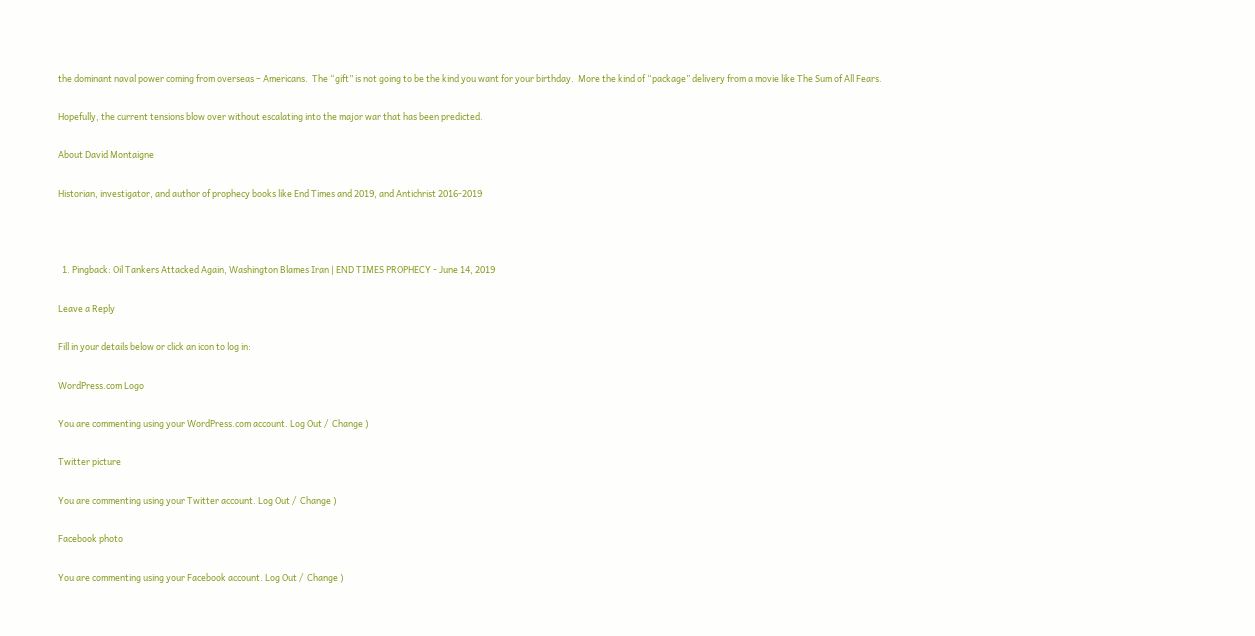the dominant naval power coming from overseas – Americans.  The “gift” is not going to be the kind you want for your birthday.  More the kind of “package” delivery from a movie like The Sum of All Fears.

Hopefully, the current tensions blow over without escalating into the major war that has been predicted.

About David Montaigne

Historian, investigator, and author of prophecy books like End Times and 2019, and Antichrist 2016-2019



  1. Pingback: Oil Tankers Attacked Again, Washington Blames Iran | END TIMES PROPHECY - June 14, 2019

Leave a Reply

Fill in your details below or click an icon to log in:

WordPress.com Logo

You are commenting using your WordPress.com account. Log Out /  Change )

Twitter picture

You are commenting using your Twitter account. Log Out /  Change )

Facebook photo

You are commenting using your Facebook account. Log Out /  Change )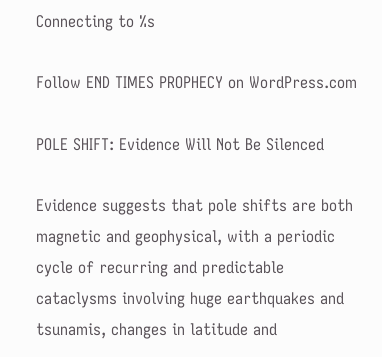Connecting to %s

Follow END TIMES PROPHECY on WordPress.com

POLE SHIFT: Evidence Will Not Be Silenced

Evidence suggests that pole shifts are both magnetic and geophysical, with a periodic cycle of recurring and predictable cataclysms involving huge earthquakes and tsunamis, changes in latitude and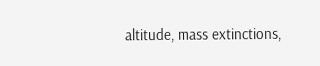altitude, mass extinctions,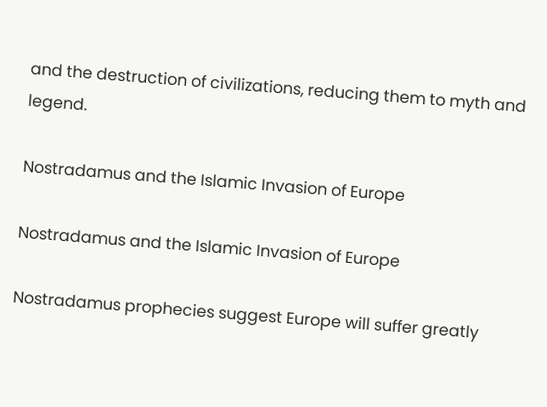and the destruction of civilizations, reducing them to myth and legend.

Nostradamus and the Islamic Invasion of Europe

Nostradamus and the Islamic Invasion of Europe

Nostradamus prophecies suggest Europe will suffer greatly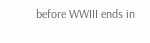before WWIII ends in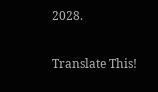2028.

Translate This!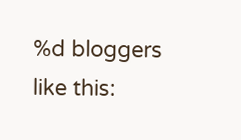%d bloggers like this: